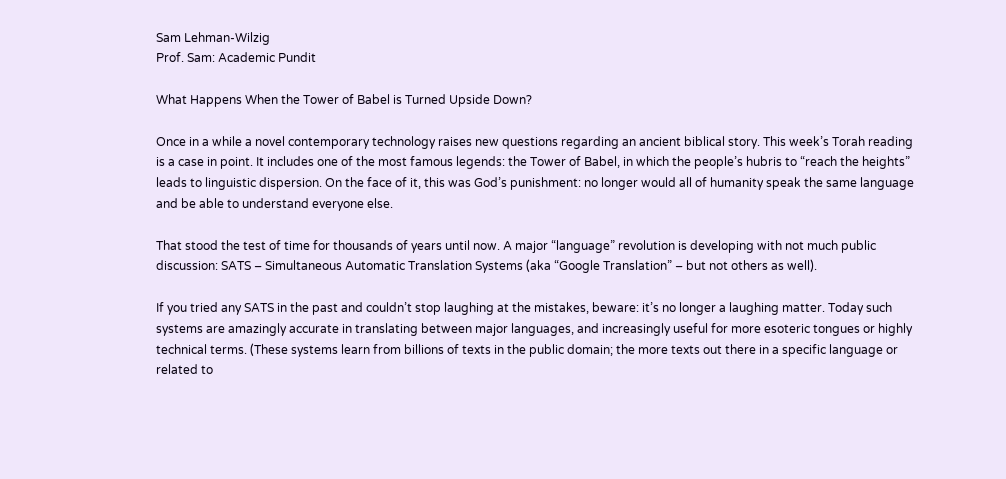Sam Lehman-Wilzig
Prof. Sam: Academic Pundit

What Happens When the Tower of Babel is Turned Upside Down?

Once in a while a novel contemporary technology raises new questions regarding an ancient biblical story. This week’s Torah reading is a case in point. It includes one of the most famous legends: the Tower of Babel, in which the people’s hubris to “reach the heights” leads to linguistic dispersion. On the face of it, this was God’s punishment: no longer would all of humanity speak the same language and be able to understand everyone else.

That stood the test of time for thousands of years until now. A major “language” revolution is developing with not much public discussion: SATS – Simultaneous Automatic Translation Systems (aka “Google Translation” – but not others as well).

If you tried any SATS in the past and couldn’t stop laughing at the mistakes, beware: it’s no longer a laughing matter. Today such systems are amazingly accurate in translating between major languages, and increasingly useful for more esoteric tongues or highly technical terms. (These systems learn from billions of texts in the public domain; the more texts out there in a specific language or related to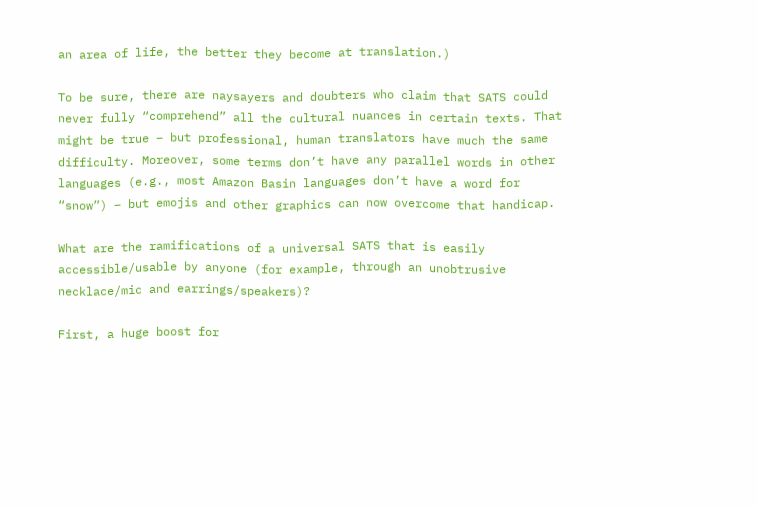an area of life, the better they become at translation.)

To be sure, there are naysayers and doubters who claim that SATS could never fully “comprehend” all the cultural nuances in certain texts. That might be true – but professional, human translators have much the same difficulty. Moreover, some terms don’t have any parallel words in other languages (e.g., most Amazon Basin languages don’t have a word for “snow”) – but emojis and other graphics can now overcome that handicap.

What are the ramifications of a universal SATS that is easily accessible/usable by anyone (for example, through an unobtrusive necklace/mic and earrings/speakers)?

First, a huge boost for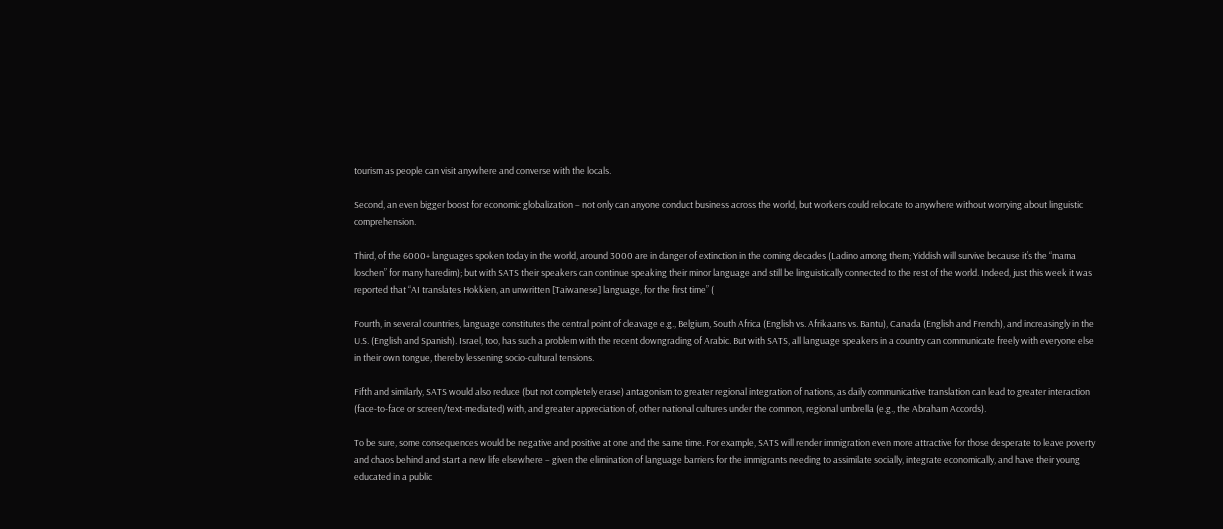tourism as people can visit anywhere and converse with the locals.

Second, an even bigger boost for economic globalization – not only can anyone conduct business across the world, but workers could relocate to anywhere without worrying about linguistic comprehension.

Third, of the 6000+ languages spoken today in the world, around 3000 are in danger of extinction in the coming decades (Ladino among them; Yiddish will survive because it’s the “mama loschen” for many haredim); but with SATS their speakers can continue speaking their minor language and still be linguistically connected to the rest of the world. Indeed, just this week it was reported that “AI translates Hokkien, an unwritten [Taiwanese] language, for the first time” (

Fourth, in several countries, language constitutes the central point of cleavage e.g., Belgium, South Africa (English vs. Afrikaans vs. Bantu), Canada (English and French), and increasingly in the U.S. (English and Spanish). Israel, too, has such a problem with the recent downgrading of Arabic. But with SATS, all language speakers in a country can communicate freely with everyone else in their own tongue, thereby lessening socio-cultural tensions.

Fifth and similarly, SATS would also reduce (but not completely erase) antagonism to greater regional integration of nations, as daily communicative translation can lead to greater interaction (face-to-face or screen/text-mediated) with, and greater appreciation of, other national cultures under the common, regional umbrella (e.g., the Abraham Accords).

To be sure, some consequences would be negative and positive at one and the same time. For example, SATS will render immigration even more attractive for those desperate to leave poverty and chaos behind and start a new life elsewhere – given the elimination of language barriers for the immigrants needing to assimilate socially, integrate economically, and have their young educated in a public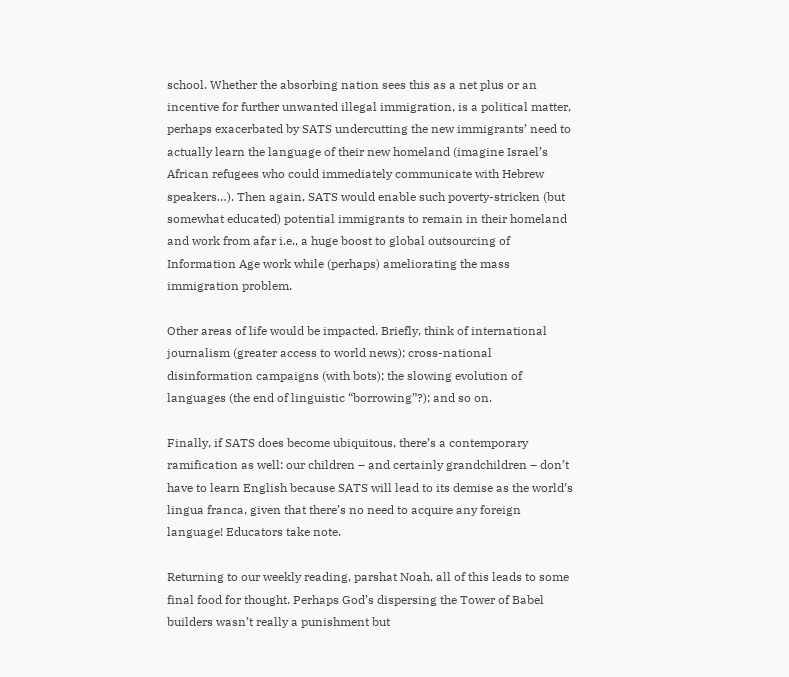school. Whether the absorbing nation sees this as a net plus or an incentive for further unwanted illegal immigration, is a political matter, perhaps exacerbated by SATS undercutting the new immigrants’ need to actually learn the language of their new homeland (imagine Israel’s African refugees who could immediately communicate with Hebrew speakers…). Then again, SATS would enable such poverty-stricken (but somewhat educated) potential immigrants to remain in their homeland and work from afar i.e., a huge boost to global outsourcing of Information Age work while (perhaps) ameliorating the mass immigration problem.

Other areas of life would be impacted. Briefly, think of international journalism (greater access to world news); cross-national disinformation campaigns (with bots); the slowing evolution of languages (the end of linguistic “borrowing”?); and so on.

Finally, if SATS does become ubiquitous, there’s a contemporary ramification as well: our children – and certainly grandchildren – don’t have to learn English because SATS will lead to its demise as the world’s lingua franca, given that there’s no need to acquire any foreign language! Educators take note.

Returning to our weekly reading, parshat Noah, all of this leads to some final food for thought. Perhaps God’s dispersing the Tower of Babel builders wasn’t really a punishment but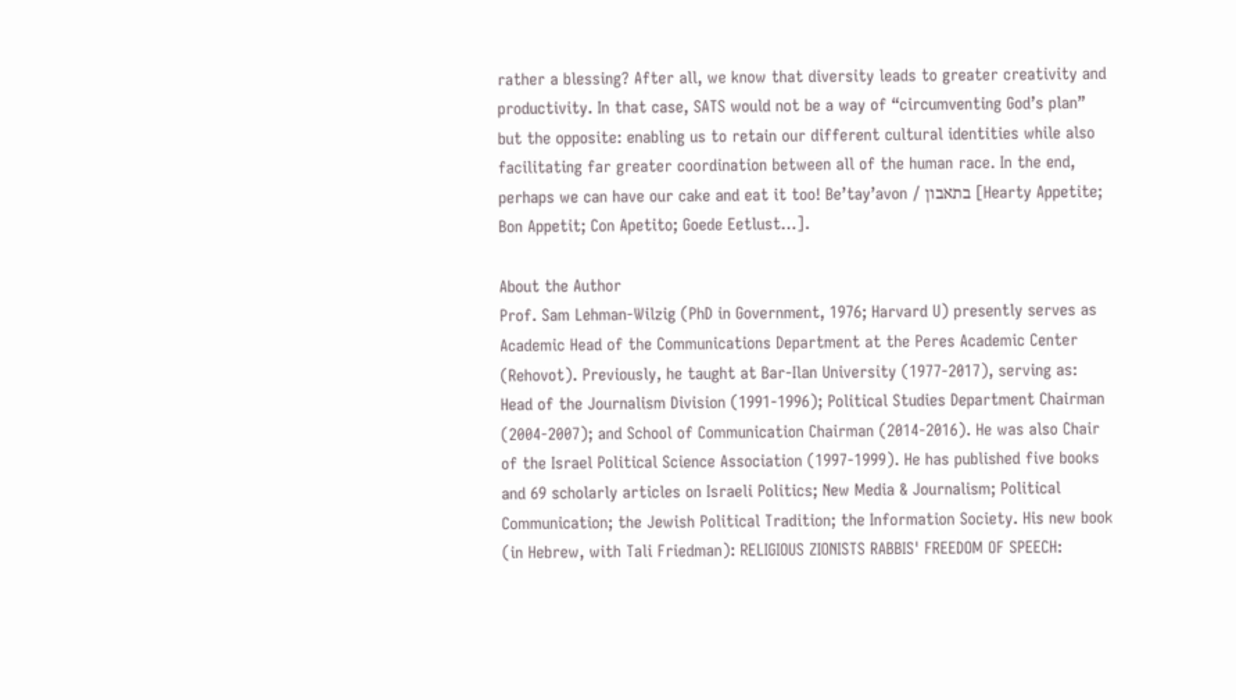rather a blessing? After all, we know that diversity leads to greater creativity and productivity. In that case, SATS would not be a way of “circumventing God’s plan” but the opposite: enabling us to retain our different cultural identities while also facilitating far greater coordination between all of the human race. In the end, perhaps we can have our cake and eat it too! Be’tay’avon / בתאבון [Hearty Appetite; Bon Appetit; Con Apetito; Goede Eetlust…].

About the Author
Prof. Sam Lehman-Wilzig (PhD in Government, 1976; Harvard U) presently serves as Academic Head of the Communications Department at the Peres Academic Center (Rehovot). Previously, he taught at Bar-Ilan University (1977-2017), serving as: Head of the Journalism Division (1991-1996); Political Studies Department Chairman (2004-2007); and School of Communication Chairman (2014-2016). He was also Chair of the Israel Political Science Association (1997-1999). He has published five books and 69 scholarly articles on Israeli Politics; New Media & Journalism; Political Communication; the Jewish Political Tradition; the Information Society. His new book (in Hebrew, with Tali Friedman): RELIGIOUS ZIONISTS RABBIS' FREEDOM OF SPEECH: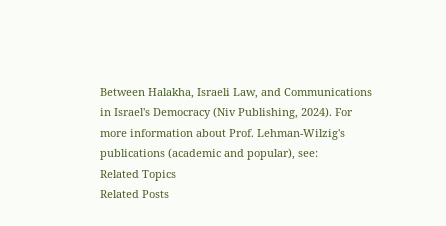Between Halakha, Israeli Law, and Communications in Israel's Democracy (Niv Publishing, 2024). For more information about Prof. Lehman-Wilzig's publications (academic and popular), see:
Related Topics
Related Posts